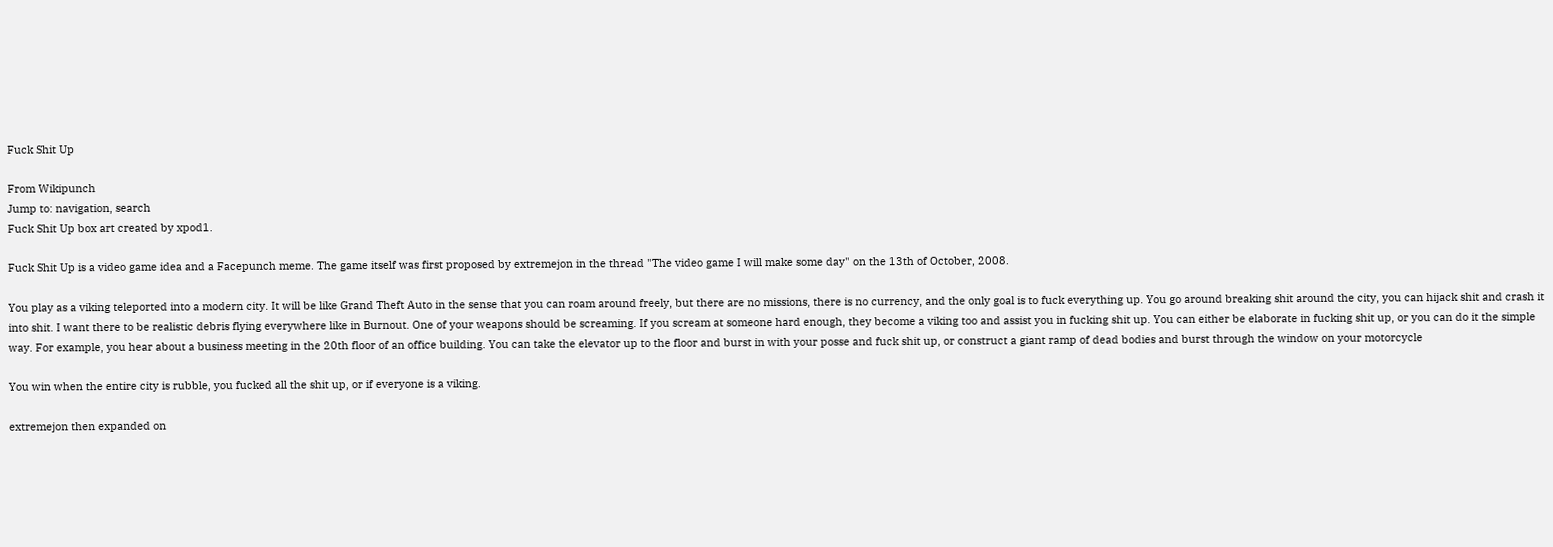Fuck Shit Up

From Wikipunch
Jump to: navigation, search
Fuck Shit Up box art created by xpod1.

Fuck Shit Up is a video game idea and a Facepunch meme. The game itself was first proposed by extremejon in the thread "The video game I will make some day" on the 13th of October, 2008.

You play as a viking teleported into a modern city. It will be like Grand Theft Auto in the sense that you can roam around freely, but there are no missions, there is no currency, and the only goal is to fuck everything up. You go around breaking shit around the city, you can hijack shit and crash it into shit. I want there to be realistic debris flying everywhere like in Burnout. One of your weapons should be screaming. If you scream at someone hard enough, they become a viking too and assist you in fucking shit up. You can either be elaborate in fucking shit up, or you can do it the simple way. For example, you hear about a business meeting in the 20th floor of an office building. You can take the elevator up to the floor and burst in with your posse and fuck shit up, or construct a giant ramp of dead bodies and burst through the window on your motorcycle

You win when the entire city is rubble, you fucked all the shit up, or if everyone is a viking.

extremejon then expanded on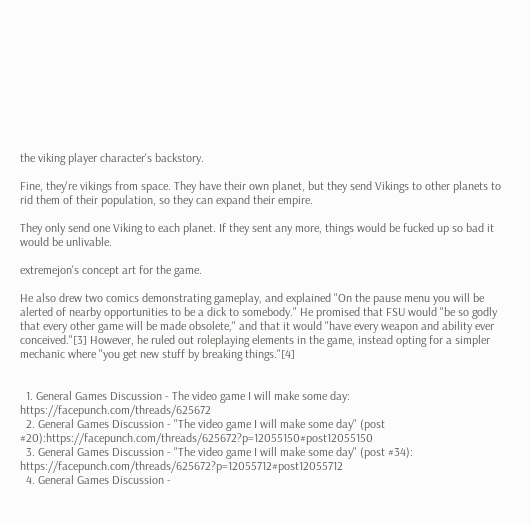the viking player character's backstory.

Fine, they're vikings from space. They have their own planet, but they send Vikings to other planets to rid them of their population, so they can expand their empire.

They only send one Viking to each planet. If they sent any more, things would be fucked up so bad it would be unlivable.

extremejon's concept art for the game.

He also drew two comics demonstrating gameplay, and explained "On the pause menu you will be alerted of nearby opportunities to be a dick to somebody." He promised that FSU would "be so godly that every other game will be made obsolete," and that it would "have every weapon and ability ever conceived."[3] However, he ruled out roleplaying elements in the game, instead opting for a simpler mechanic where "you get new stuff by breaking things."[4]


  1. General Games Discussion - The video game I will make some day: https://facepunch.com/threads/625672
  2. General Games Discussion - "The video game I will make some day" (post #20):https://facepunch.com/threads/625672?p=12055150#post12055150
  3. General Games Discussion - "The video game I will make some day" (post #34): https://facepunch.com/threads/625672?p=12055712#post12055712
  4. General Games Discussion -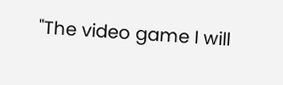"The video game I will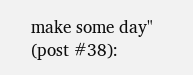make some day" (post #38):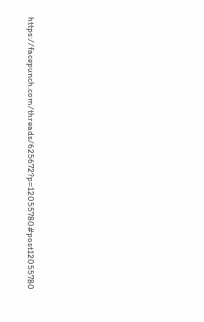https://facepunch.com/threads/625672?p=12055780#post12055780